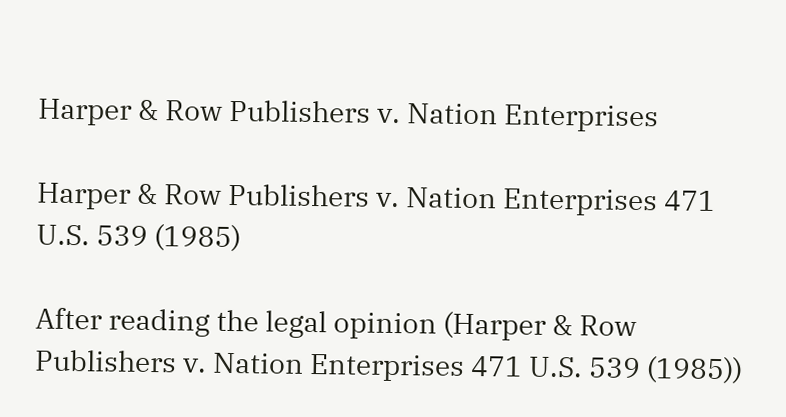Harper & Row Publishers v. Nation Enterprises

Harper & Row Publishers v. Nation Enterprises 471 U.S. 539 (1985)

After reading the legal opinion (Harper & Row Publishers v. Nation Enterprises 471 U.S. 539 (1985))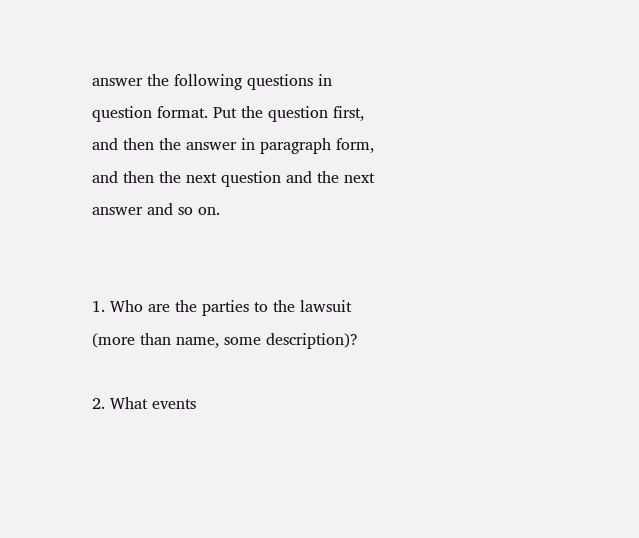answer the following questions in question format. Put the question first, and then the answer in paragraph form, and then the next question and the next answer and so on.


1. Who are the parties to the lawsuit (more than name, some description)?

2. What events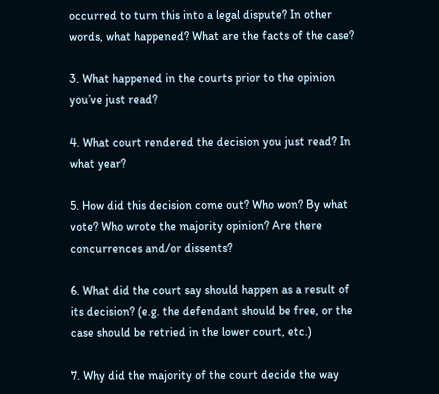occurred to turn this into a legal dispute? In other words, what happened? What are the facts of the case?

3. What happened in the courts prior to the opinion you’ve just read?

4. What court rendered the decision you just read? In what year?

5. How did this decision come out? Who won? By what vote? Who wrote the majority opinion? Are there concurrences and/or dissents?

6. What did the court say should happen as a result of its decision? (e.g. the defendant should be free, or the case should be retried in the lower court, etc.)

7. Why did the majority of the court decide the way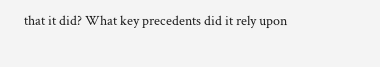that it did? What key precedents did it rely upon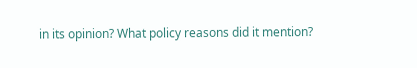in its opinion? What policy reasons did it mention?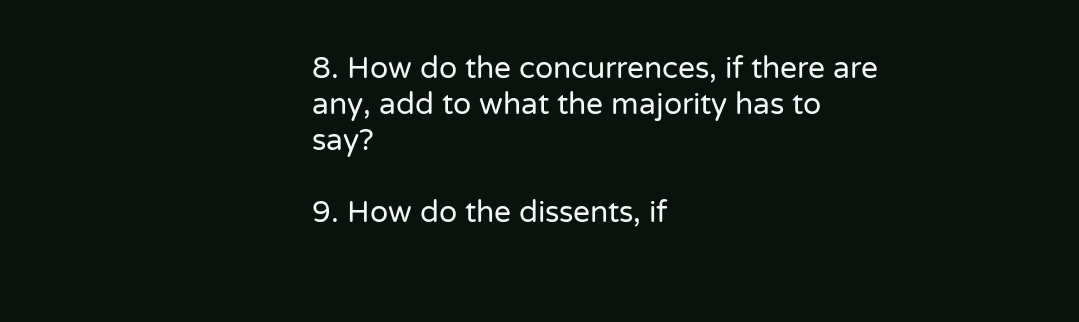8. How do the concurrences, if there are any, add to what the majority has to say?

9. How do the dissents, if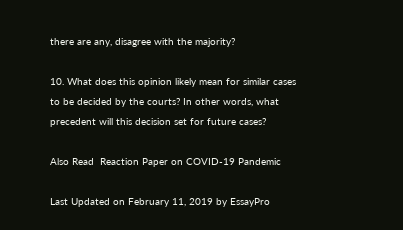there are any, disagree with the majority?

10. What does this opinion likely mean for similar cases to be decided by the courts? In other words, what precedent will this decision set for future cases?

Also Read  Reaction Paper on COVID-19 Pandemic

Last Updated on February 11, 2019 by EssayPro